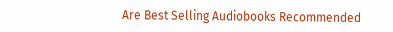Are Best Selling Audiobooks Recommended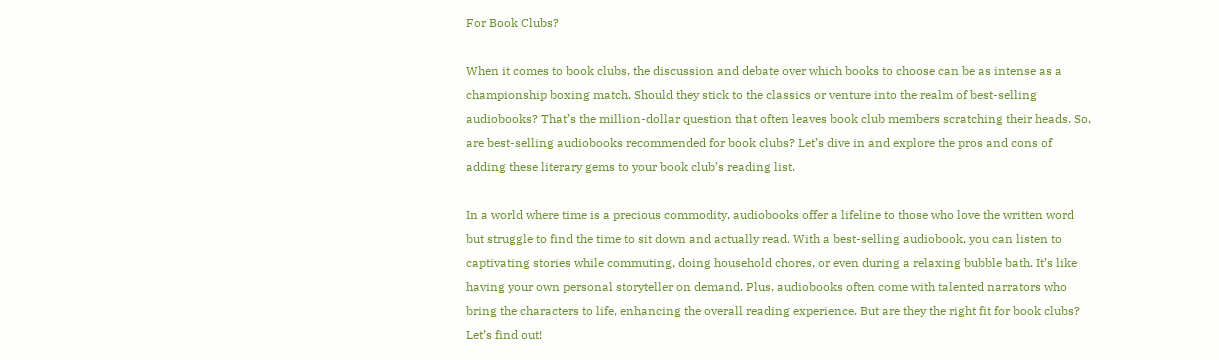For Book Clubs?

When it comes to book clubs, the discussion and debate over which books to choose can be as intense as a championship boxing match. Should they stick to the classics or venture into the realm of best-selling audiobooks? That’s the million-dollar question that often leaves book club members scratching their heads. So, are best-selling audiobooks recommended for book clubs? Let’s dive in and explore the pros and cons of adding these literary gems to your book club’s reading list.

In a world where time is a precious commodity, audiobooks offer a lifeline to those who love the written word but struggle to find the time to sit down and actually read. With a best-selling audiobook, you can listen to captivating stories while commuting, doing household chores, or even during a relaxing bubble bath. It’s like having your own personal storyteller on demand. Plus, audiobooks often come with talented narrators who bring the characters to life, enhancing the overall reading experience. But are they the right fit for book clubs? Let’s find out!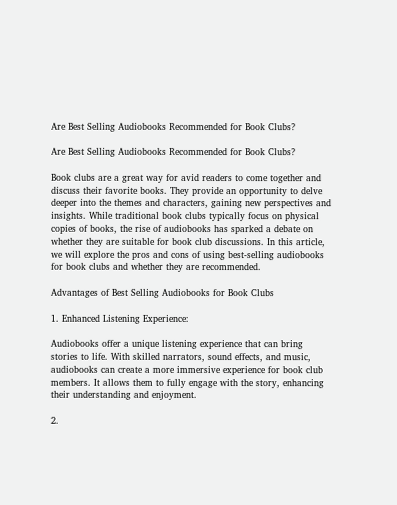Are Best Selling Audiobooks Recommended for Book Clubs?

Are Best Selling Audiobooks Recommended for Book Clubs?

Book clubs are a great way for avid readers to come together and discuss their favorite books. They provide an opportunity to delve deeper into the themes and characters, gaining new perspectives and insights. While traditional book clubs typically focus on physical copies of books, the rise of audiobooks has sparked a debate on whether they are suitable for book club discussions. In this article, we will explore the pros and cons of using best-selling audiobooks for book clubs and whether they are recommended.

Advantages of Best Selling Audiobooks for Book Clubs

1. Enhanced Listening Experience:

Audiobooks offer a unique listening experience that can bring stories to life. With skilled narrators, sound effects, and music, audiobooks can create a more immersive experience for book club members. It allows them to fully engage with the story, enhancing their understanding and enjoyment.

2.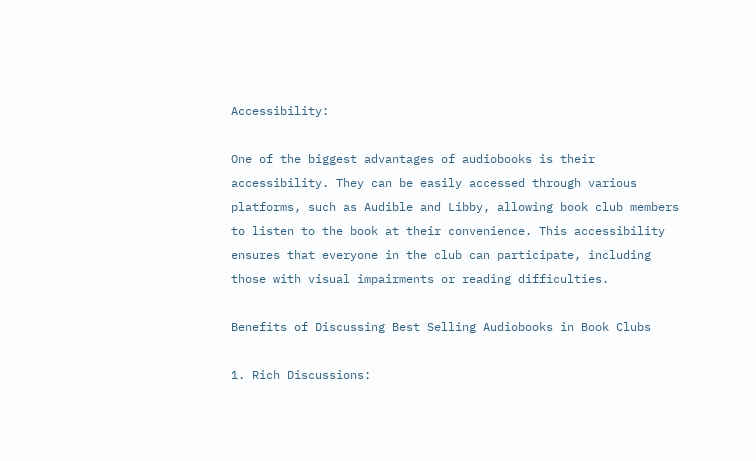Accessibility:

One of the biggest advantages of audiobooks is their accessibility. They can be easily accessed through various platforms, such as Audible and Libby, allowing book club members to listen to the book at their convenience. This accessibility ensures that everyone in the club can participate, including those with visual impairments or reading difficulties.

Benefits of Discussing Best Selling Audiobooks in Book Clubs

1. Rich Discussions: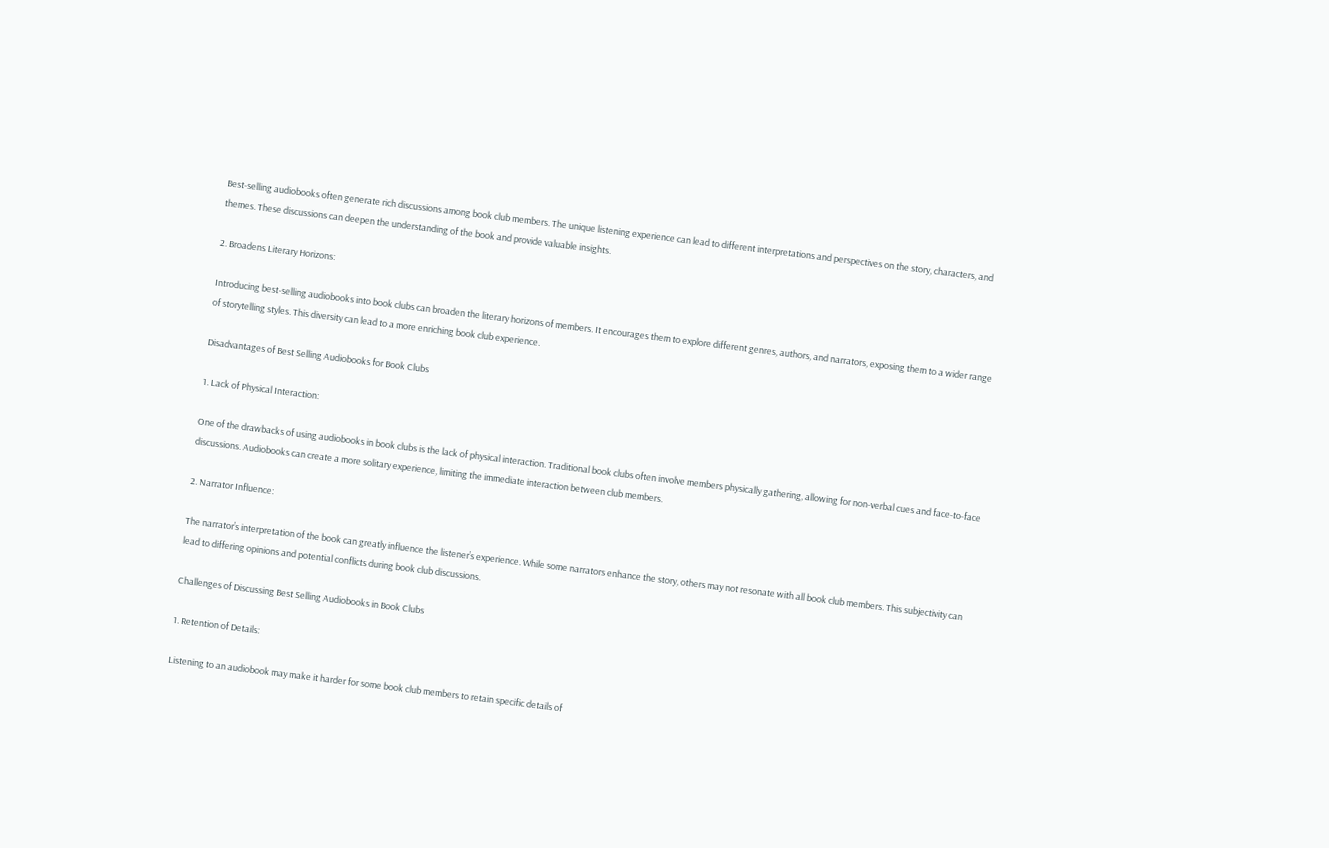Best-selling audiobooks often generate rich discussions among book club members. The unique listening experience can lead to different interpretations and perspectives on the story, characters, and themes. These discussions can deepen the understanding of the book and provide valuable insights.

2. Broadens Literary Horizons:

Introducing best-selling audiobooks into book clubs can broaden the literary horizons of members. It encourages them to explore different genres, authors, and narrators, exposing them to a wider range of storytelling styles. This diversity can lead to a more enriching book club experience.

Disadvantages of Best Selling Audiobooks for Book Clubs

1. Lack of Physical Interaction:

One of the drawbacks of using audiobooks in book clubs is the lack of physical interaction. Traditional book clubs often involve members physically gathering, allowing for non-verbal cues and face-to-face discussions. Audiobooks can create a more solitary experience, limiting the immediate interaction between club members.

2. Narrator Influence:

The narrator’s interpretation of the book can greatly influence the listener’s experience. While some narrators enhance the story, others may not resonate with all book club members. This subjectivity can lead to differing opinions and potential conflicts during book club discussions.

Challenges of Discussing Best Selling Audiobooks in Book Clubs

1. Retention of Details:

Listening to an audiobook may make it harder for some book club members to retain specific details of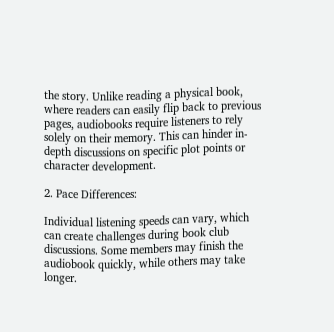the story. Unlike reading a physical book, where readers can easily flip back to previous pages, audiobooks require listeners to rely solely on their memory. This can hinder in-depth discussions on specific plot points or character development.

2. Pace Differences:

Individual listening speeds can vary, which can create challenges during book club discussions. Some members may finish the audiobook quickly, while others may take longer.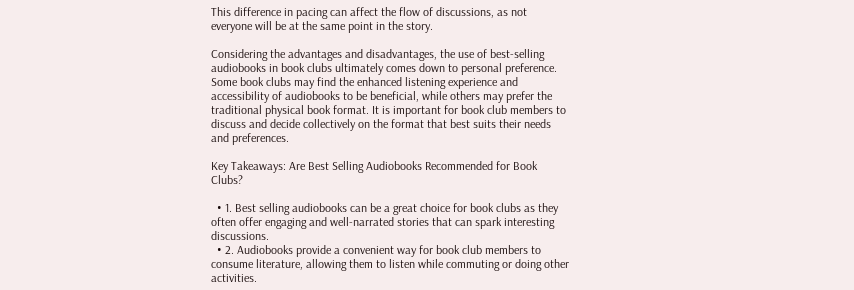This difference in pacing can affect the flow of discussions, as not everyone will be at the same point in the story.

Considering the advantages and disadvantages, the use of best-selling audiobooks in book clubs ultimately comes down to personal preference. Some book clubs may find the enhanced listening experience and accessibility of audiobooks to be beneficial, while others may prefer the traditional physical book format. It is important for book club members to discuss and decide collectively on the format that best suits their needs and preferences.

Key Takeaways: Are Best Selling Audiobooks Recommended for Book Clubs?

  • 1. Best selling audiobooks can be a great choice for book clubs as they often offer engaging and well-narrated stories that can spark interesting discussions.
  • 2. Audiobooks provide a convenient way for book club members to consume literature, allowing them to listen while commuting or doing other activities.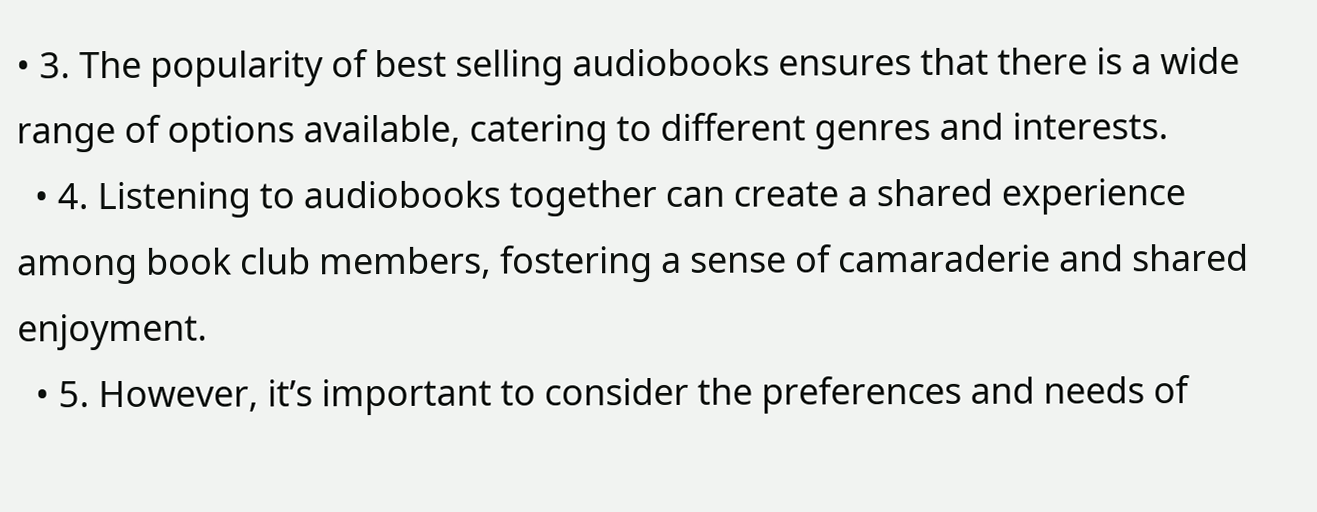• 3. The popularity of best selling audiobooks ensures that there is a wide range of options available, catering to different genres and interests.
  • 4. Listening to audiobooks together can create a shared experience among book club members, fostering a sense of camaraderie and shared enjoyment.
  • 5. However, it’s important to consider the preferences and needs of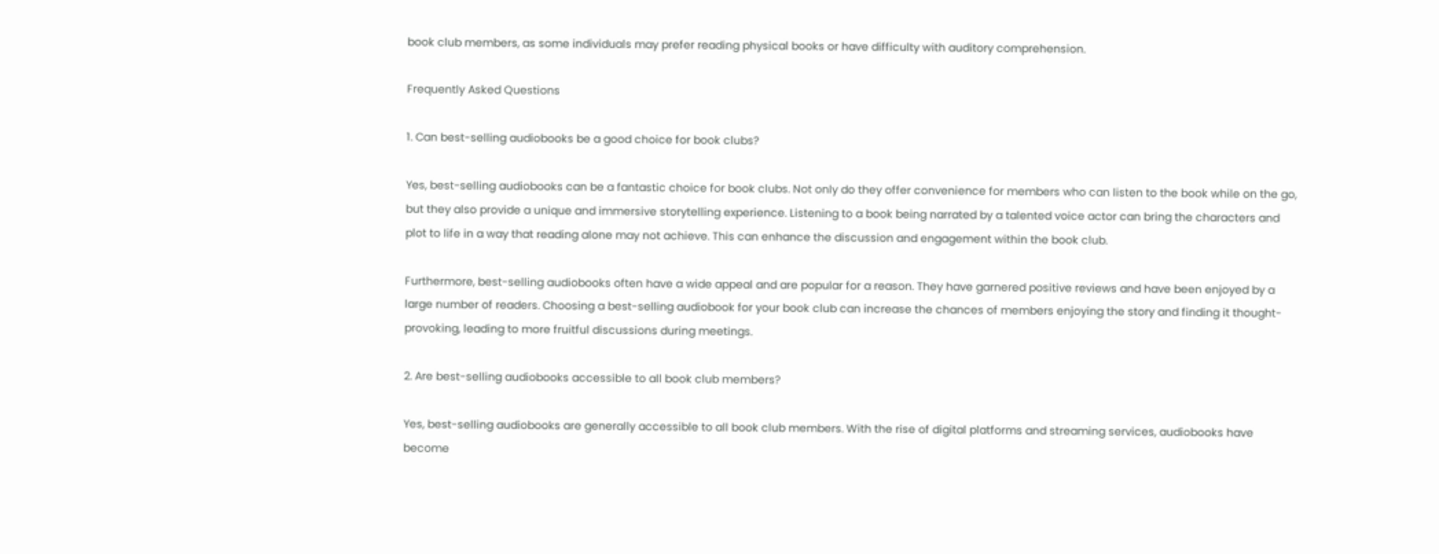book club members, as some individuals may prefer reading physical books or have difficulty with auditory comprehension.

Frequently Asked Questions

1. Can best-selling audiobooks be a good choice for book clubs?

Yes, best-selling audiobooks can be a fantastic choice for book clubs. Not only do they offer convenience for members who can listen to the book while on the go, but they also provide a unique and immersive storytelling experience. Listening to a book being narrated by a talented voice actor can bring the characters and plot to life in a way that reading alone may not achieve. This can enhance the discussion and engagement within the book club.

Furthermore, best-selling audiobooks often have a wide appeal and are popular for a reason. They have garnered positive reviews and have been enjoyed by a large number of readers. Choosing a best-selling audiobook for your book club can increase the chances of members enjoying the story and finding it thought-provoking, leading to more fruitful discussions during meetings.

2. Are best-selling audiobooks accessible to all book club members?

Yes, best-selling audiobooks are generally accessible to all book club members. With the rise of digital platforms and streaming services, audiobooks have become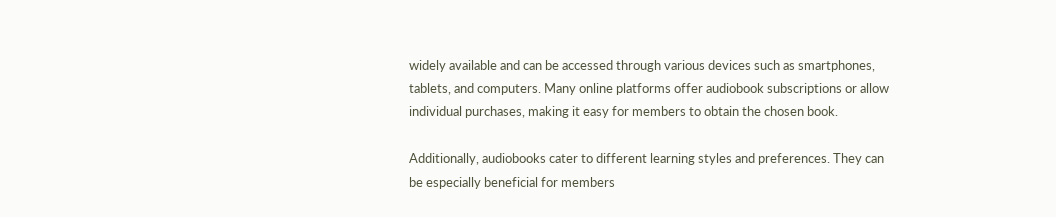widely available and can be accessed through various devices such as smartphones, tablets, and computers. Many online platforms offer audiobook subscriptions or allow individual purchases, making it easy for members to obtain the chosen book.

Additionally, audiobooks cater to different learning styles and preferences. They can be especially beneficial for members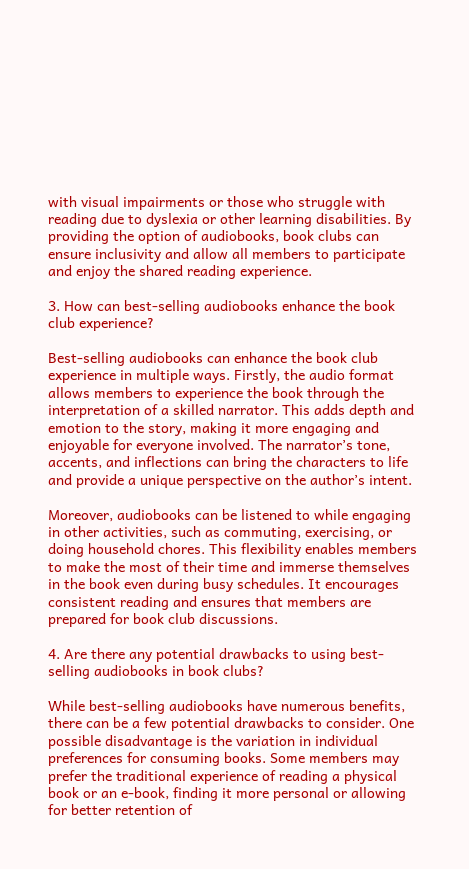with visual impairments or those who struggle with reading due to dyslexia or other learning disabilities. By providing the option of audiobooks, book clubs can ensure inclusivity and allow all members to participate and enjoy the shared reading experience.

3. How can best-selling audiobooks enhance the book club experience?

Best-selling audiobooks can enhance the book club experience in multiple ways. Firstly, the audio format allows members to experience the book through the interpretation of a skilled narrator. This adds depth and emotion to the story, making it more engaging and enjoyable for everyone involved. The narrator’s tone, accents, and inflections can bring the characters to life and provide a unique perspective on the author’s intent.

Moreover, audiobooks can be listened to while engaging in other activities, such as commuting, exercising, or doing household chores. This flexibility enables members to make the most of their time and immerse themselves in the book even during busy schedules. It encourages consistent reading and ensures that members are prepared for book club discussions.

4. Are there any potential drawbacks to using best-selling audiobooks in book clubs?

While best-selling audiobooks have numerous benefits, there can be a few potential drawbacks to consider. One possible disadvantage is the variation in individual preferences for consuming books. Some members may prefer the traditional experience of reading a physical book or an e-book, finding it more personal or allowing for better retention of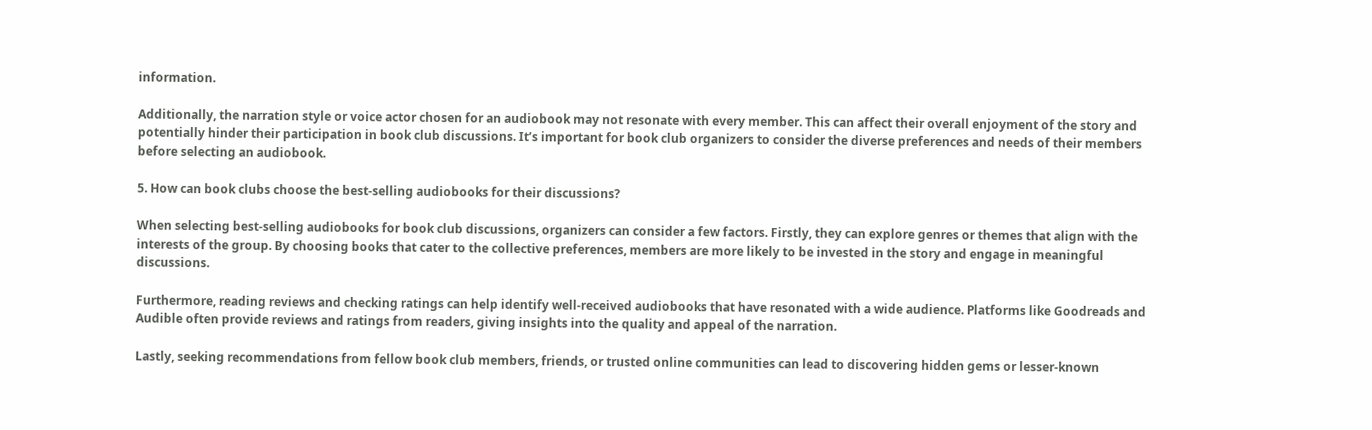information.

Additionally, the narration style or voice actor chosen for an audiobook may not resonate with every member. This can affect their overall enjoyment of the story and potentially hinder their participation in book club discussions. It’s important for book club organizers to consider the diverse preferences and needs of their members before selecting an audiobook.

5. How can book clubs choose the best-selling audiobooks for their discussions?

When selecting best-selling audiobooks for book club discussions, organizers can consider a few factors. Firstly, they can explore genres or themes that align with the interests of the group. By choosing books that cater to the collective preferences, members are more likely to be invested in the story and engage in meaningful discussions.

Furthermore, reading reviews and checking ratings can help identify well-received audiobooks that have resonated with a wide audience. Platforms like Goodreads and Audible often provide reviews and ratings from readers, giving insights into the quality and appeal of the narration.

Lastly, seeking recommendations from fellow book club members, friends, or trusted online communities can lead to discovering hidden gems or lesser-known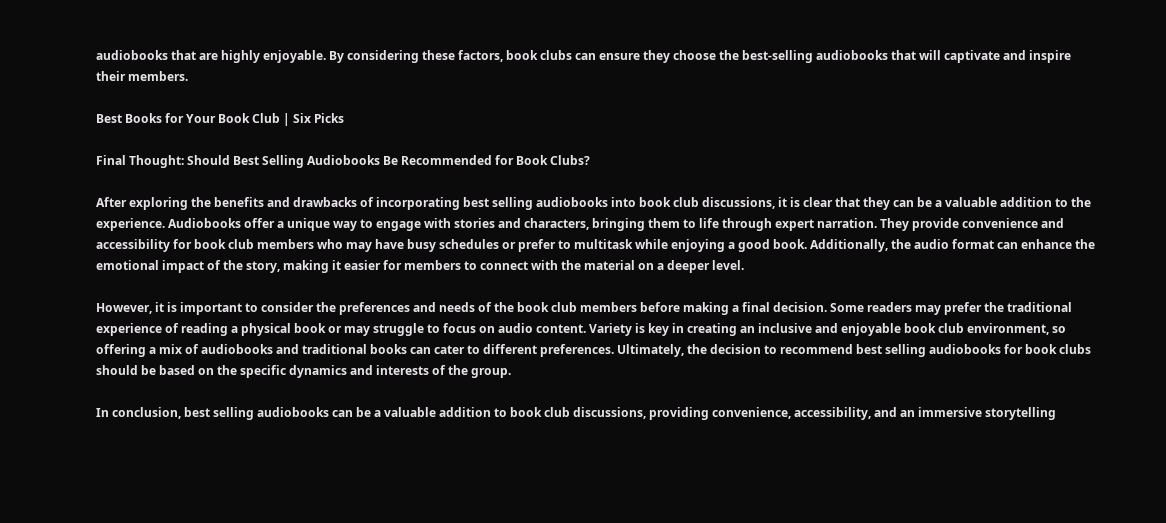audiobooks that are highly enjoyable. By considering these factors, book clubs can ensure they choose the best-selling audiobooks that will captivate and inspire their members.

Best Books for Your Book Club | Six Picks

Final Thought: Should Best Selling Audiobooks Be Recommended for Book Clubs?

After exploring the benefits and drawbacks of incorporating best selling audiobooks into book club discussions, it is clear that they can be a valuable addition to the experience. Audiobooks offer a unique way to engage with stories and characters, bringing them to life through expert narration. They provide convenience and accessibility for book club members who may have busy schedules or prefer to multitask while enjoying a good book. Additionally, the audio format can enhance the emotional impact of the story, making it easier for members to connect with the material on a deeper level.

However, it is important to consider the preferences and needs of the book club members before making a final decision. Some readers may prefer the traditional experience of reading a physical book or may struggle to focus on audio content. Variety is key in creating an inclusive and enjoyable book club environment, so offering a mix of audiobooks and traditional books can cater to different preferences. Ultimately, the decision to recommend best selling audiobooks for book clubs should be based on the specific dynamics and interests of the group.

In conclusion, best selling audiobooks can be a valuable addition to book club discussions, providing convenience, accessibility, and an immersive storytelling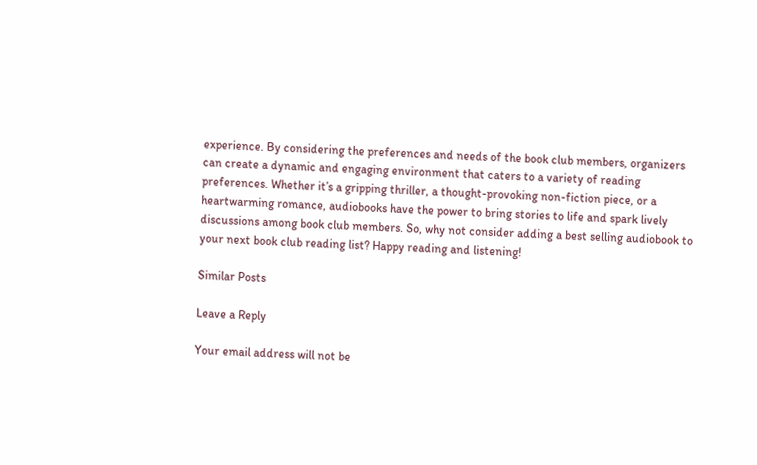experience. By considering the preferences and needs of the book club members, organizers can create a dynamic and engaging environment that caters to a variety of reading preferences. Whether it’s a gripping thriller, a thought-provoking non-fiction piece, or a heartwarming romance, audiobooks have the power to bring stories to life and spark lively discussions among book club members. So, why not consider adding a best selling audiobook to your next book club reading list? Happy reading and listening!

Similar Posts

Leave a Reply

Your email address will not be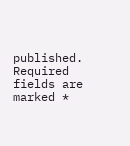published. Required fields are marked *